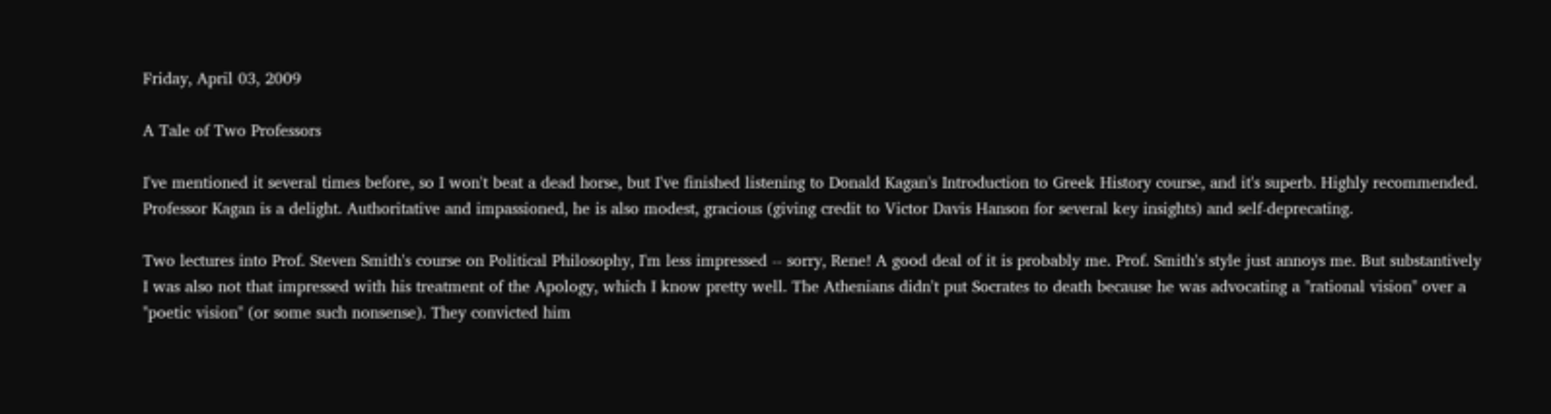Friday, April 03, 2009

A Tale of Two Professors

I've mentioned it several times before, so I won't beat a dead horse, but I've finished listening to Donald Kagan's Introduction to Greek History course, and it's superb. Highly recommended. Professor Kagan is a delight. Authoritative and impassioned, he is also modest, gracious (giving credit to Victor Davis Hanson for several key insights) and self-deprecating.

Two lectures into Prof. Steven Smith's course on Political Philosophy, I'm less impressed -- sorry, Rene! A good deal of it is probably me. Prof. Smith's style just annoys me. But substantively I was also not that impressed with his treatment of the Apology, which I know pretty well. The Athenians didn't put Socrates to death because he was advocating a "rational vision" over a "poetic vision" (or some such nonsense). They convicted him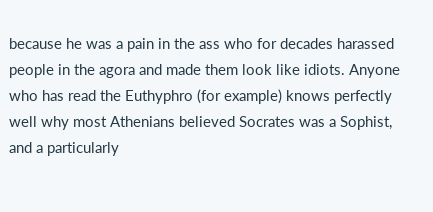because he was a pain in the ass who for decades harassed people in the agora and made them look like idiots. Anyone who has read the Euthyphro (for example) knows perfectly well why most Athenians believed Socrates was a Sophist, and a particularly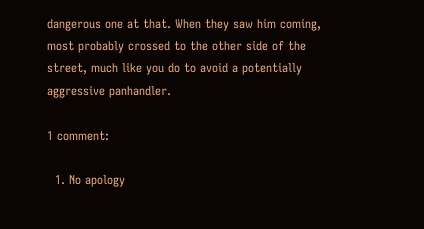dangerous one at that. When they saw him coming, most probably crossed to the other side of the street, much like you do to avoid a potentially aggressive panhandler.

1 comment:

  1. No apology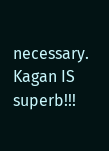necessary. Kagan IS superb!!!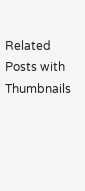Related Posts with Thumbnails